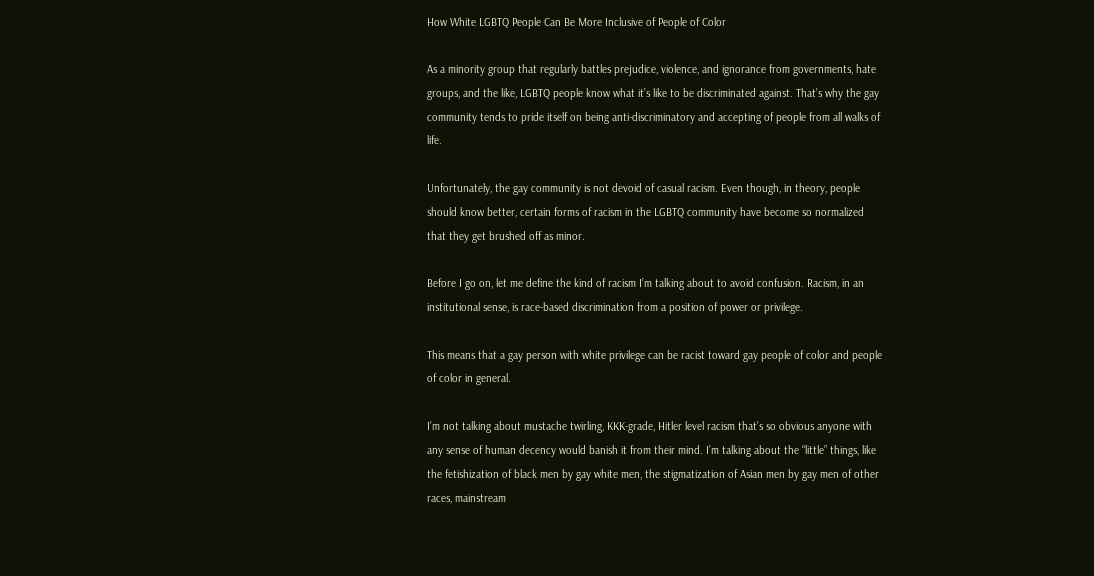How White LGBTQ People Can Be More Inclusive of People of Color

As a minority group that regularly battles prejudice, violence, and ignorance from governments, hate groups, and the like, LGBTQ people know what it’s like to be discriminated against. That’s why the gay community tends to pride itself on being anti-discriminatory and accepting of people from all walks of life.

Unfortunately, the gay community is not devoid of casual racism. Even though, in theory, people should know better, certain forms of racism in the LGBTQ community have become so normalized that they get brushed off as minor.

Before I go on, let me define the kind of racism I’m talking about to avoid confusion. Racism, in an institutional sense, is race-based discrimination from a position of power or privilege.

This means that a gay person with white privilege can be racist toward gay people of color and people of color in general.

I’m not talking about mustache twirling, KKK-grade, Hitler level racism that’s so obvious anyone with any sense of human decency would banish it from their mind. I’m talking about the “little” things, like the fetishization of black men by gay white men, the stigmatization of Asian men by gay men of other races, mainstream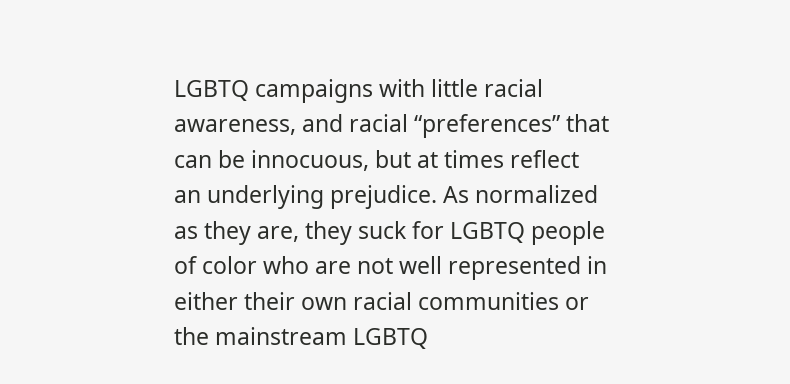LGBTQ campaigns with little racial awareness, and racial “preferences” that can be innocuous, but at times reflect an underlying prejudice. As normalized as they are, they suck for LGBTQ people of color who are not well represented in either their own racial communities or the mainstream LGBTQ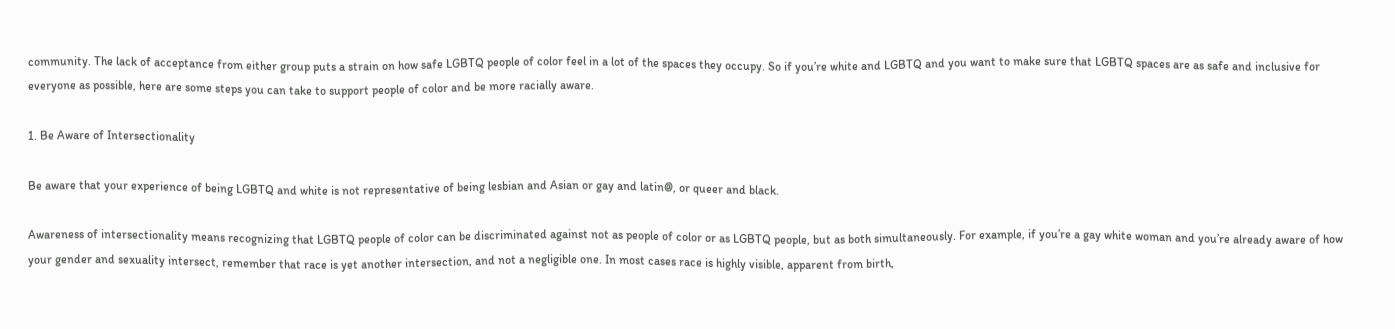community. The lack of acceptance from either group puts a strain on how safe LGBTQ people of color feel in a lot of the spaces they occupy. So if you’re white and LGBTQ and you want to make sure that LGBTQ spaces are as safe and inclusive for everyone as possible, here are some steps you can take to support people of color and be more racially aware.

1. Be Aware of Intersectionality

Be aware that your experience of being LGBTQ and white is not representative of being lesbian and Asian or gay and latin@, or queer and black.

Awareness of intersectionality means recognizing that LGBTQ people of color can be discriminated against not as people of color or as LGBTQ people, but as both simultaneously. For example, if you’re a gay white woman and you’re already aware of how your gender and sexuality intersect, remember that race is yet another intersection, and not a negligible one. In most cases race is highly visible, apparent from birth,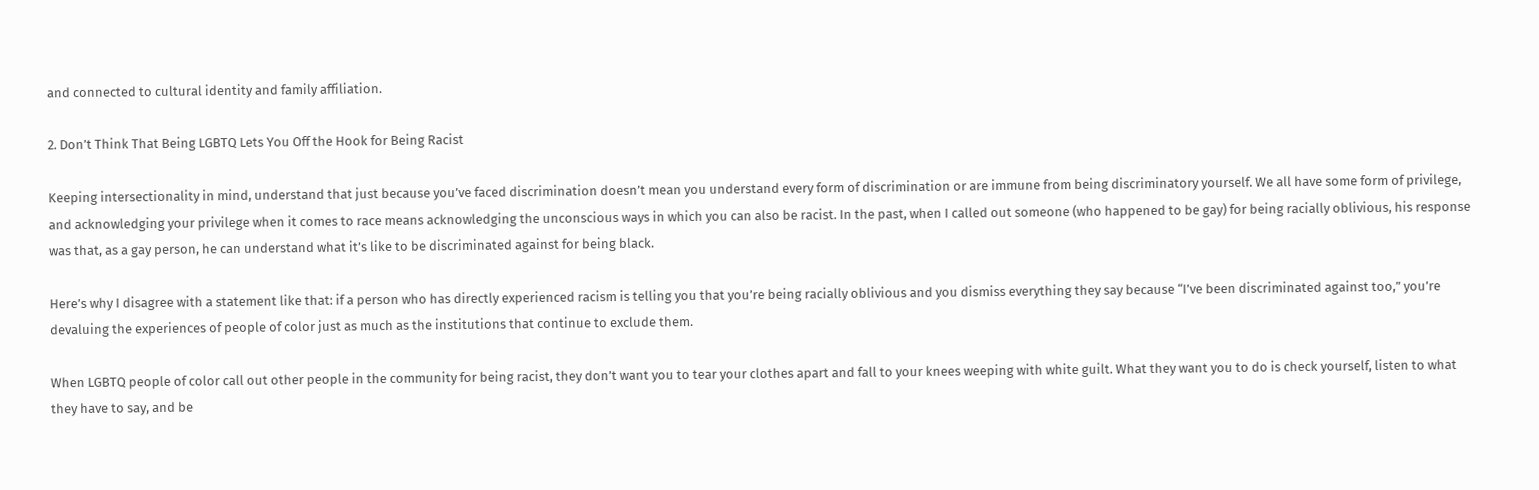and connected to cultural identity and family affiliation.

2. Don’t Think That Being LGBTQ Lets You Off the Hook for Being Racist

Keeping intersectionality in mind, understand that just because you’ve faced discrimination doesn’t mean you understand every form of discrimination or are immune from being discriminatory yourself. We all have some form of privilege, and acknowledging your privilege when it comes to race means acknowledging the unconscious ways in which you can also be racist. In the past, when I called out someone (who happened to be gay) for being racially oblivious, his response was that, as a gay person, he can understand what it’s like to be discriminated against for being black.

Here’s why I disagree with a statement like that: if a person who has directly experienced racism is telling you that you’re being racially oblivious and you dismiss everything they say because “I’ve been discriminated against too,” you’re devaluing the experiences of people of color just as much as the institutions that continue to exclude them.

When LGBTQ people of color call out other people in the community for being racist, they don’t want you to tear your clothes apart and fall to your knees weeping with white guilt. What they want you to do is check yourself, listen to what they have to say, and be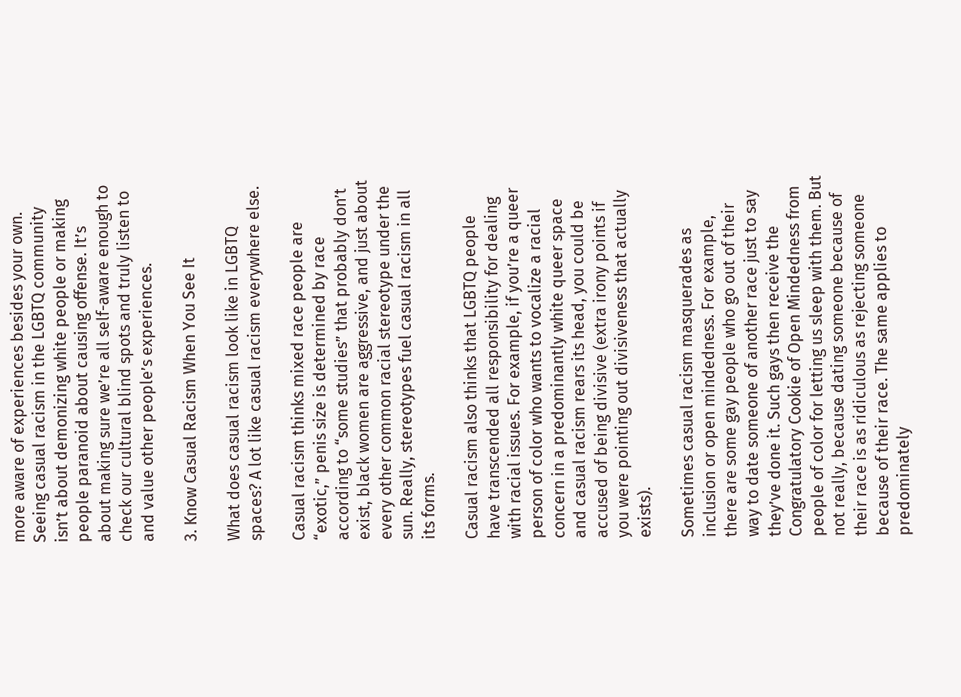more aware of experiences besides your own. Seeing casual racism in the LGBTQ community isn’t about demonizing white people or making people paranoid about causing offense. It’s about making sure we’re all self-aware enough to check our cultural blind spots and truly listen to and value other people’s experiences.

3. Know Casual Racism When You See It

What does casual racism look like in LGBTQ spaces? A lot like casual racism everywhere else.

Casual racism thinks mixed race people are “exotic,” penis size is determined by race according to “some studies” that probably don’t exist, black women are aggressive, and just about every other common racial stereotype under the sun. Really, stereotypes fuel casual racism in all its forms.

Casual racism also thinks that LGBTQ people have transcended all responsibility for dealing with racial issues. For example, if you’re a queer person of color who wants to vocalize a racial concern in a predominantly white queer space and casual racism rears its head, you could be accused of being divisive (extra irony points if you were pointing out divisiveness that actually exists).

Sometimes casual racism masquerades as inclusion or open mindedness. For example, there are some gay people who go out of their way to date someone of another race just to say they’ve done it. Such gays then receive the Congratulatory Cookie of Open Mindedness from people of color for letting us sleep with them. But not really, because dating someone because of their race is as ridiculous as rejecting someone because of their race. The same applies to predominately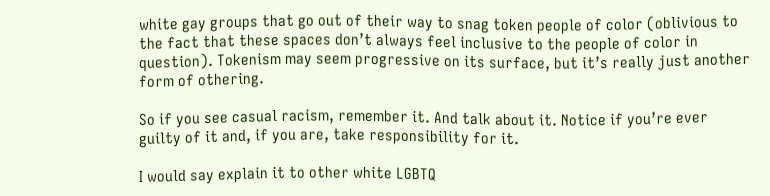white gay groups that go out of their way to snag token people of color (oblivious to the fact that these spaces don’t always feel inclusive to the people of color in question). Tokenism may seem progressive on its surface, but it’s really just another form of othering.

So if you see casual racism, remember it. And talk about it. Notice if you’re ever guilty of it and, if you are, take responsibility for it.

I would say explain it to other white LGBTQ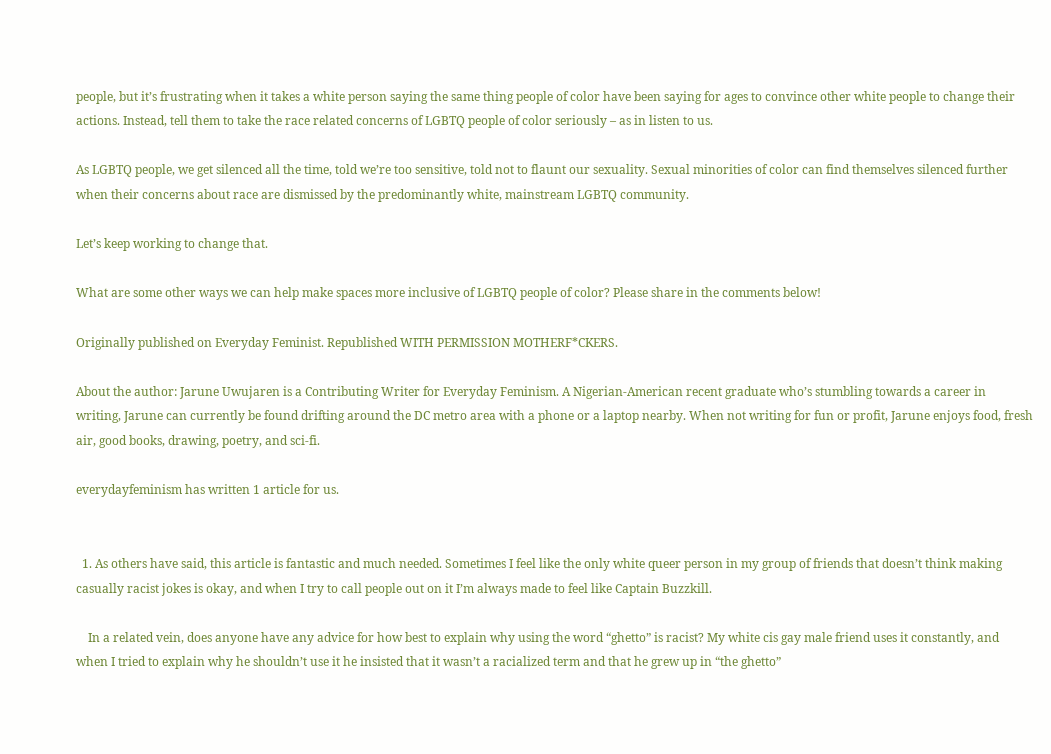people, but it’s frustrating when it takes a white person saying the same thing people of color have been saying for ages to convince other white people to change their actions. Instead, tell them to take the race related concerns of LGBTQ people of color seriously – as in listen to us.

As LGBTQ people, we get silenced all the time, told we’re too sensitive, told not to flaunt our sexuality. Sexual minorities of color can find themselves silenced further when their concerns about race are dismissed by the predominantly white, mainstream LGBTQ community.

Let’s keep working to change that.

What are some other ways we can help make spaces more inclusive of LGBTQ people of color? Please share in the comments below!

Originally published on Everyday Feminist. Republished WITH PERMISSION MOTHERF*CKERS.

About the author: Jarune Uwujaren is a Contributing Writer for Everyday Feminism. A Nigerian-American recent graduate who’s stumbling towards a career in writing, Jarune can currently be found drifting around the DC metro area with a phone or a laptop nearby. When not writing for fun or profit, Jarune enjoys food, fresh air, good books, drawing, poetry, and sci-fi.

everydayfeminism has written 1 article for us.


  1. As others have said, this article is fantastic and much needed. Sometimes I feel like the only white queer person in my group of friends that doesn’t think making casually racist jokes is okay, and when I try to call people out on it I’m always made to feel like Captain Buzzkill.

    In a related vein, does anyone have any advice for how best to explain why using the word “ghetto” is racist? My white cis gay male friend uses it constantly, and when I tried to explain why he shouldn’t use it he insisted that it wasn’t a racialized term and that he grew up in “the ghetto”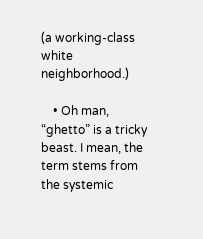(a working-class white neighborhood.)

    • Oh man, “ghetto” is a tricky beast. I mean, the term stems from the systemic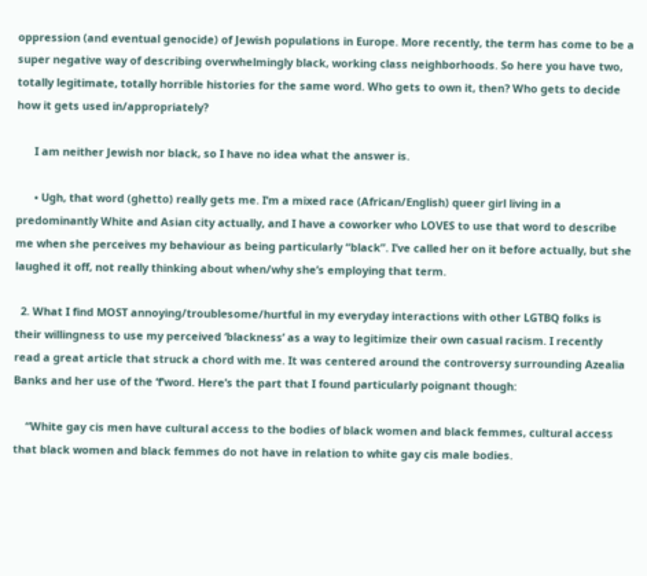oppression (and eventual genocide) of Jewish populations in Europe. More recently, the term has come to be a super negative way of describing overwhelmingly black, working class neighborhoods. So here you have two, totally legitimate, totally horrible histories for the same word. Who gets to own it, then? Who gets to decide how it gets used in/appropriately?

      I am neither Jewish nor black, so I have no idea what the answer is.

      • Ugh, that word (ghetto) really gets me. I’m a mixed race (African/English) queer girl living in a predominantly White and Asian city actually, and I have a coworker who LOVES to use that word to describe me when she perceives my behaviour as being particularly “black”. I’ve called her on it before actually, but she laughed it off, not really thinking about when/why she’s employing that term.

  2. What I find MOST annoying/troublesome/hurtful in my everyday interactions with other LGTBQ folks is their willingness to use my perceived ‘blackness’ as a way to legitimize their own casual racism. I recently read a great article that struck a chord with me. It was centered around the controversy surrounding Azealia Banks and her use of the ‘f’word. Here’s the part that I found particularly poignant though:

    “White gay cis men have cultural access to the bodies of black women and black femmes, cultural access that black women and black femmes do not have in relation to white gay cis male bodies.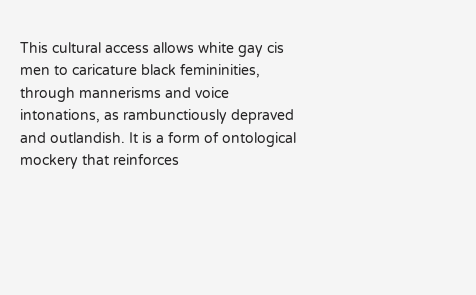This cultural access allows white gay cis men to caricature black femininities, through mannerisms and voice intonations, as rambunctiously depraved and outlandish. It is a form of ontological mockery that reinforces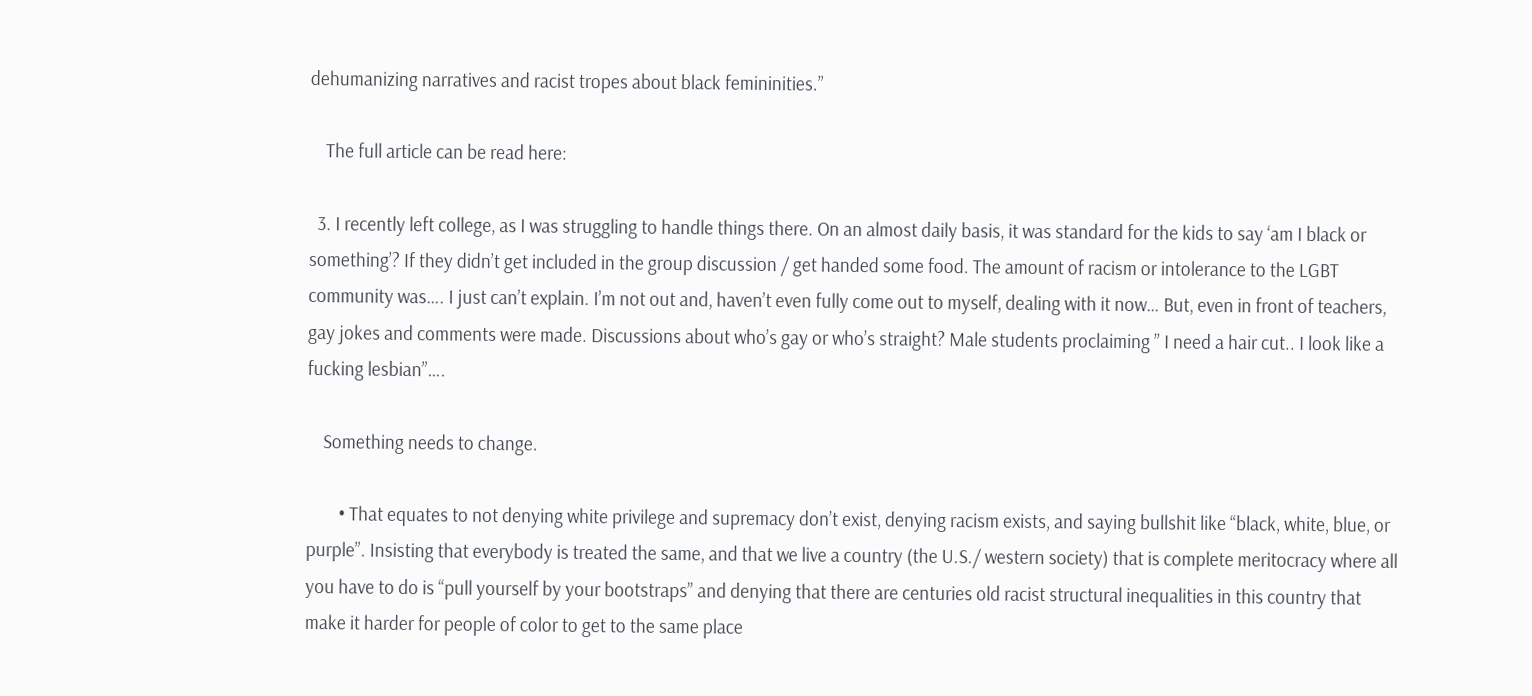dehumanizing narratives and racist tropes about black femininities.”

    The full article can be read here:

  3. I recently left college, as I was struggling to handle things there. On an almost daily basis, it was standard for the kids to say ‘am I black or something’? If they didn’t get included in the group discussion / get handed some food. The amount of racism or intolerance to the LGBT community was…. I just can’t explain. I’m not out and, haven’t even fully come out to myself, dealing with it now… But, even in front of teachers, gay jokes and comments were made. Discussions about who’s gay or who’s straight? Male students proclaiming ” I need a hair cut.. I look like a fucking lesbian”….

    Something needs to change.

        • That equates to not denying white privilege and supremacy don’t exist, denying racism exists, and saying bullshit like “black, white, blue, or purple”. Insisting that everybody is treated the same, and that we live a country (the U.S./ western society) that is complete meritocracy where all you have to do is “pull yourself by your bootstraps” and denying that there are centuries old racist structural inequalities in this country that make it harder for people of color to get to the same place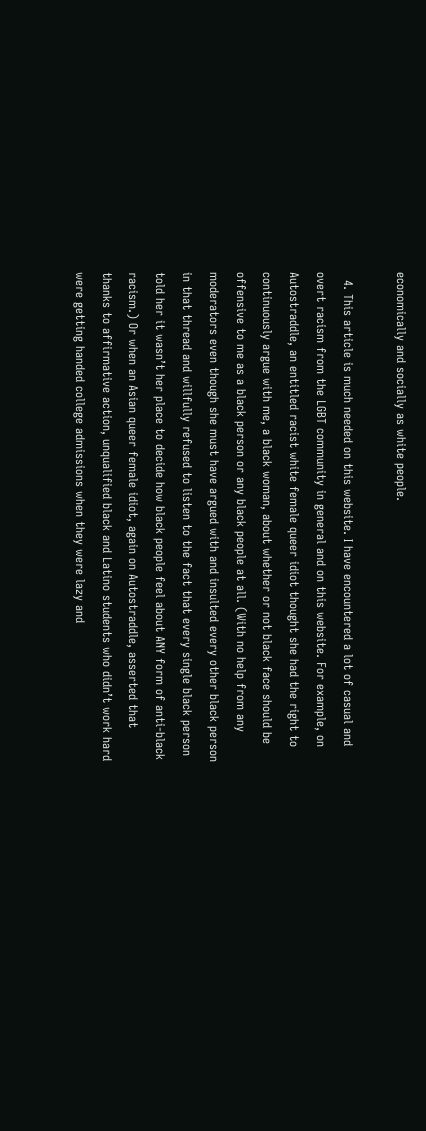economically and socially as white people.

  4. This article is much needed on this website. I have encountered a lot of casual and overt racism from the LGBT community in general and on this website. For example, on Autostraddle, an entitled racist white female queer idiot thought she had the right to continuously argue with me, a black woman, about whether or not black face should be offensive to me as a black person or any black people at all. (With no help from any moderators even though she must have argued with and insulted every other black person in that thread and willfully refused to listen to the fact that every single black person told her it wasn’t her place to decide how black people feel about ANY form of anti-black racism.) Or when an Asian queer female idiot, again on Autostraddle, asserted that thanks to affirmative action, unqualified black and Latino students who didn’t work hard were getting handed college admissions when they were lazy and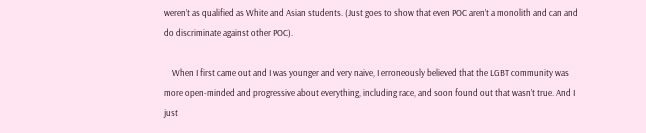weren’t as qualified as White and Asian students. (Just goes to show that even POC aren’t a monolith and can and do discriminate against other POC).

    When I first came out and I was younger and very naive, I erroneously believed that the LGBT community was more open-minded and progressive about everything, including race, and soon found out that wasn’t true. And I just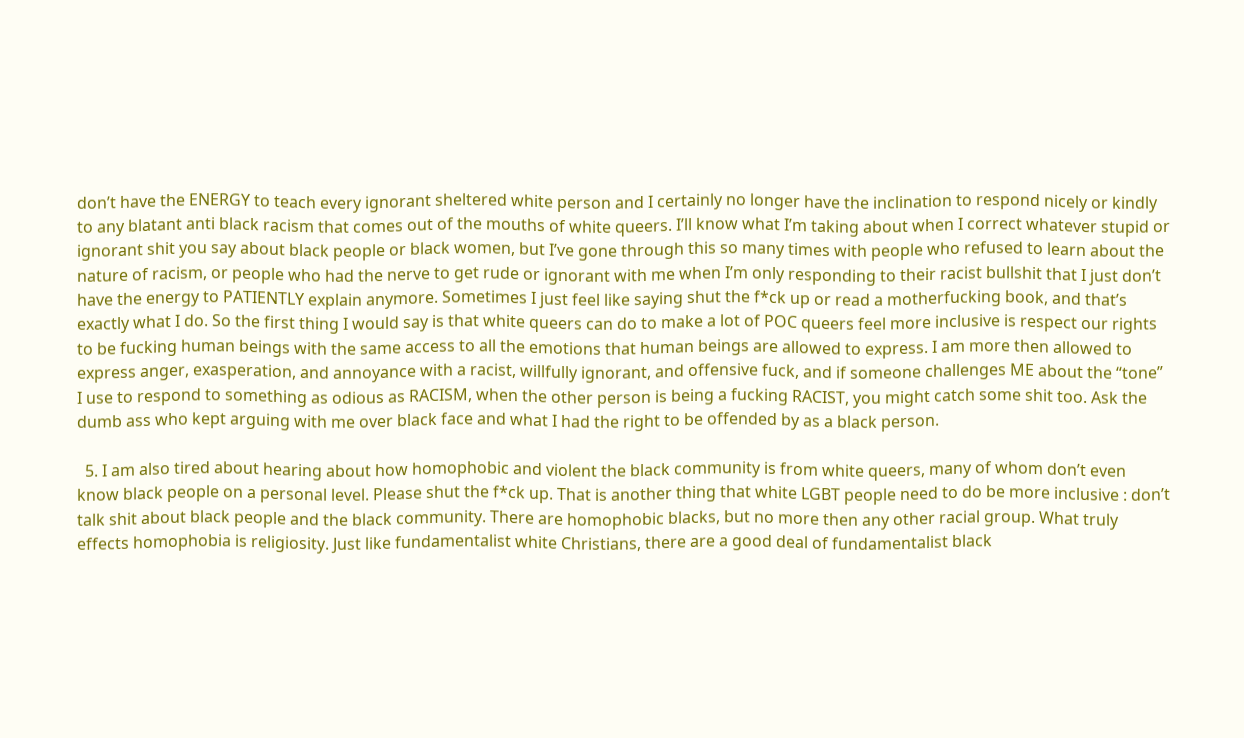don’t have the ENERGY to teach every ignorant sheltered white person and I certainly no longer have the inclination to respond nicely or kindly to any blatant anti black racism that comes out of the mouths of white queers. I’ll know what I’m taking about when I correct whatever stupid or ignorant shit you say about black people or black women, but I’ve gone through this so many times with people who refused to learn about the nature of racism, or people who had the nerve to get rude or ignorant with me when I’m only responding to their racist bullshit that I just don’t have the energy to PATIENTLY explain anymore. Sometimes I just feel like saying shut the f*ck up or read a motherfucking book, and that’s exactly what I do. So the first thing I would say is that white queers can do to make a lot of POC queers feel more inclusive is respect our rights to be fucking human beings with the same access to all the emotions that human beings are allowed to express. I am more then allowed to express anger, exasperation, and annoyance with a racist, willfully ignorant, and offensive fuck, and if someone challenges ME about the “tone” I use to respond to something as odious as RACISM, when the other person is being a fucking RACIST, you might catch some shit too. Ask the dumb ass who kept arguing with me over black face and what I had the right to be offended by as a black person.

  5. I am also tired about hearing about how homophobic and violent the black community is from white queers, many of whom don’t even know black people on a personal level. Please shut the f*ck up. That is another thing that white LGBT people need to do be more inclusive : don’t talk shit about black people and the black community. There are homophobic blacks, but no more then any other racial group. What truly effects homophobia is religiosity. Just like fundamentalist white Christians, there are a good deal of fundamentalist black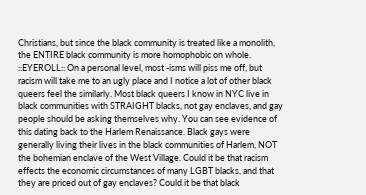Christians, but since the black community is treated like a monolith, the ENTIRE black community is more homophobic on whole. ::EYEROLL:: On a personal level, most -isms will piss me off, but racism will take me to an ugly place and I notice a lot of other black queers feel the similarly. Most black queers I know in NYC live in black communities with STRAIGHT blacks, not gay enclaves, and gay people should be asking themselves why. You can see evidence of this dating back to the Harlem Renaissance. Black gays were generally living their lives in the black communities of Harlem, NOT the bohemian enclave of the West Village. Could it be that racism effects the economic circumstances of many LGBT blacks, and that they are priced out of gay enclaves? Could it be that black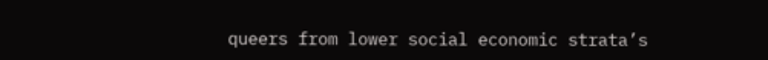queers from lower social economic strata’s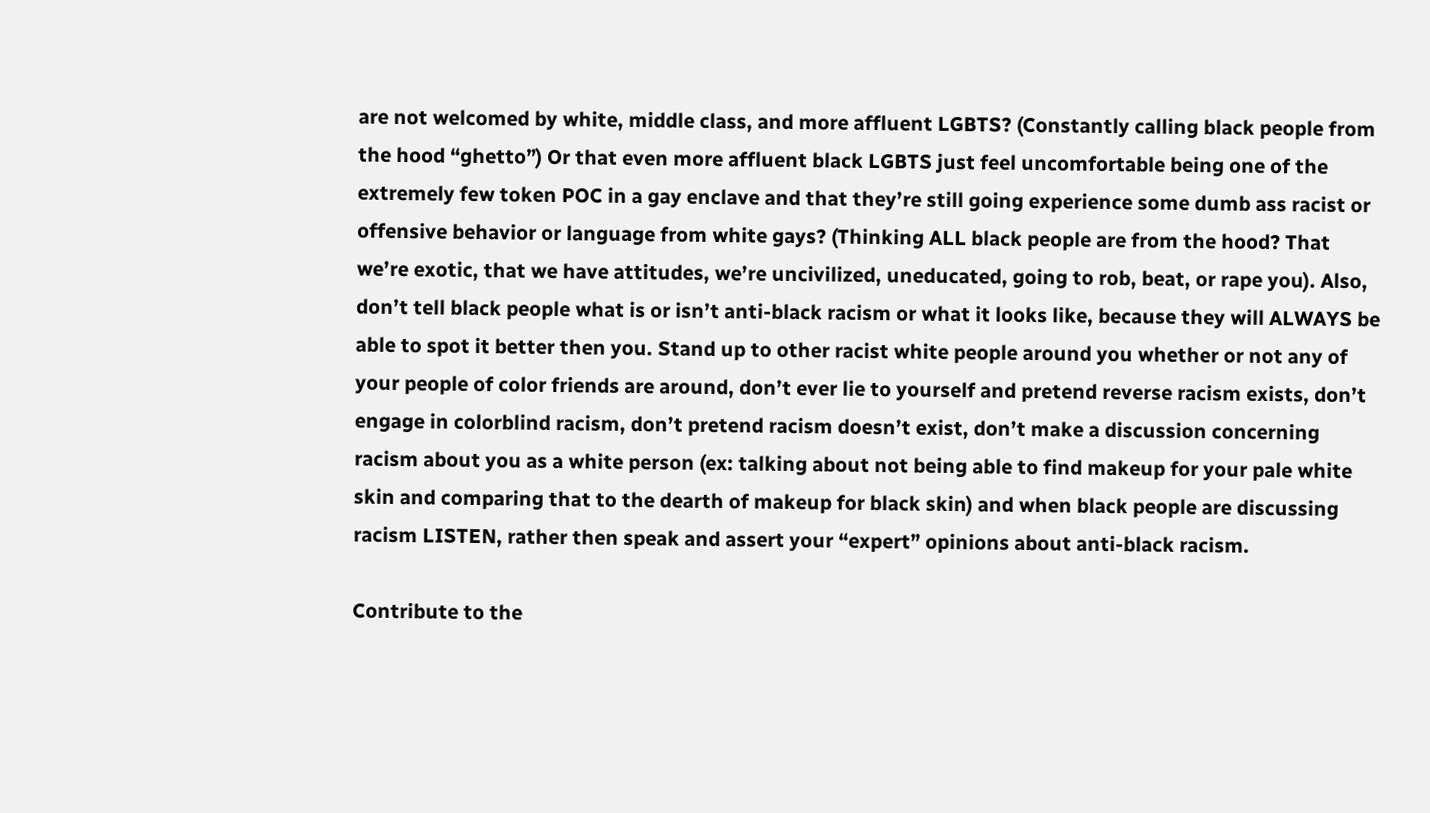are not welcomed by white, middle class, and more affluent LGBTS? (Constantly calling black people from the hood “ghetto”) Or that even more affluent black LGBTS just feel uncomfortable being one of the extremely few token POC in a gay enclave and that they’re still going experience some dumb ass racist or offensive behavior or language from white gays? (Thinking ALL black people are from the hood? That we’re exotic, that we have attitudes, we’re uncivilized, uneducated, going to rob, beat, or rape you). Also, don’t tell black people what is or isn’t anti-black racism or what it looks like, because they will ALWAYS be able to spot it better then you. Stand up to other racist white people around you whether or not any of your people of color friends are around, don’t ever lie to yourself and pretend reverse racism exists, don’t engage in colorblind racism, don’t pretend racism doesn’t exist, don’t make a discussion concerning racism about you as a white person (ex: talking about not being able to find makeup for your pale white skin and comparing that to the dearth of makeup for black skin) and when black people are discussing racism LISTEN, rather then speak and assert your “expert” opinions about anti-black racism.

Contribute to the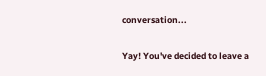conversation...

Yay! You've decided to leave a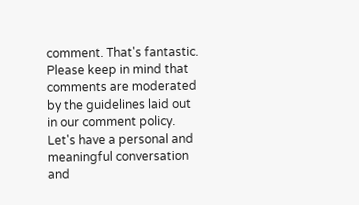comment. That's fantastic. Please keep in mind that comments are moderated by the guidelines laid out in our comment policy. Let's have a personal and meaningful conversation and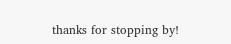thanks for stopping by!